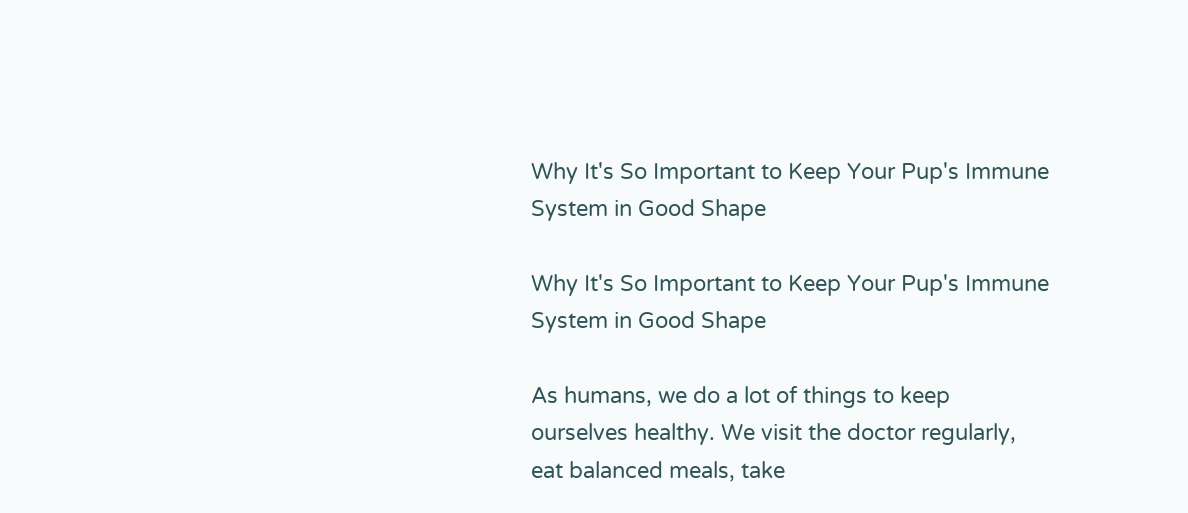Why It's So Important to Keep Your Pup's Immune System in Good Shape

Why It's So Important to Keep Your Pup's Immune System in Good Shape

As humans, we do a lot of things to keep ourselves healthy. We visit the doctor regularly, eat balanced meals, take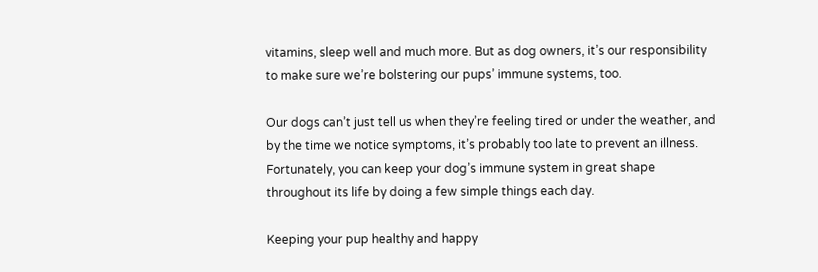vitamins, sleep well and much more. But as dog owners, it’s our responsibility to make sure we’re bolstering our pups’ immune systems, too.

Our dogs can’t just tell us when they’re feeling tired or under the weather, and by the time we notice symptoms, it’s probably too late to prevent an illness. Fortunately, you can keep your dog’s immune system in great shape throughout its life by doing a few simple things each day.

Keeping your pup healthy and happy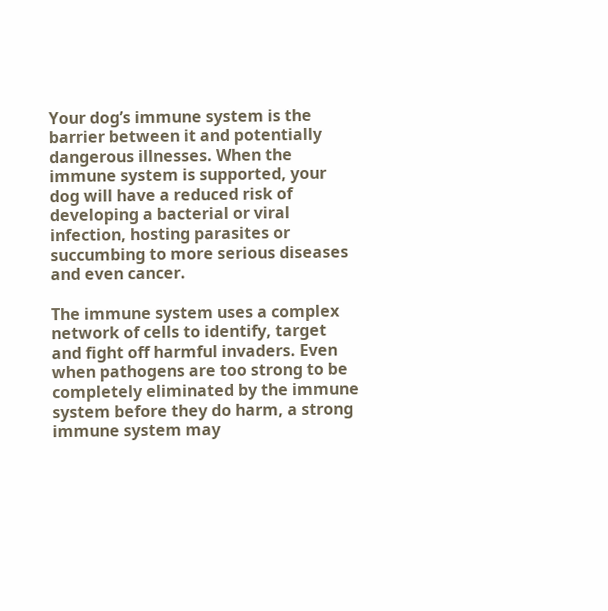Your dog’s immune system is the barrier between it and potentially dangerous illnesses. When the immune system is supported, your dog will have a reduced risk of developing a bacterial or viral infection, hosting parasites or succumbing to more serious diseases and even cancer.

The immune system uses a complex network of cells to identify, target and fight off harmful invaders. Even when pathogens are too strong to be completely eliminated by the immune system before they do harm, a strong immune system may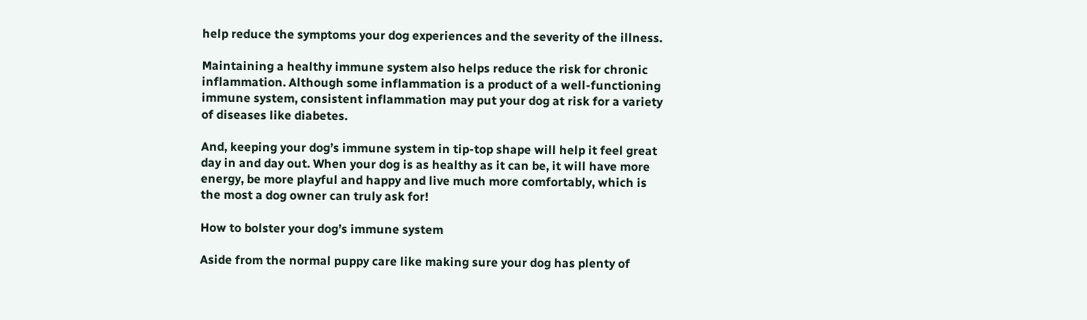help reduce the symptoms your dog experiences and the severity of the illness.

Maintaining a healthy immune system also helps reduce the risk for chronic inflammation. Although some inflammation is a product of a well-functioning immune system, consistent inflammation may put your dog at risk for a variety of diseases like diabetes.

And, keeping your dog’s immune system in tip-top shape will help it feel great day in and day out. When your dog is as healthy as it can be, it will have more energy, be more playful and happy and live much more comfortably, which is the most a dog owner can truly ask for!

How to bolster your dog’s immune system

Aside from the normal puppy care like making sure your dog has plenty of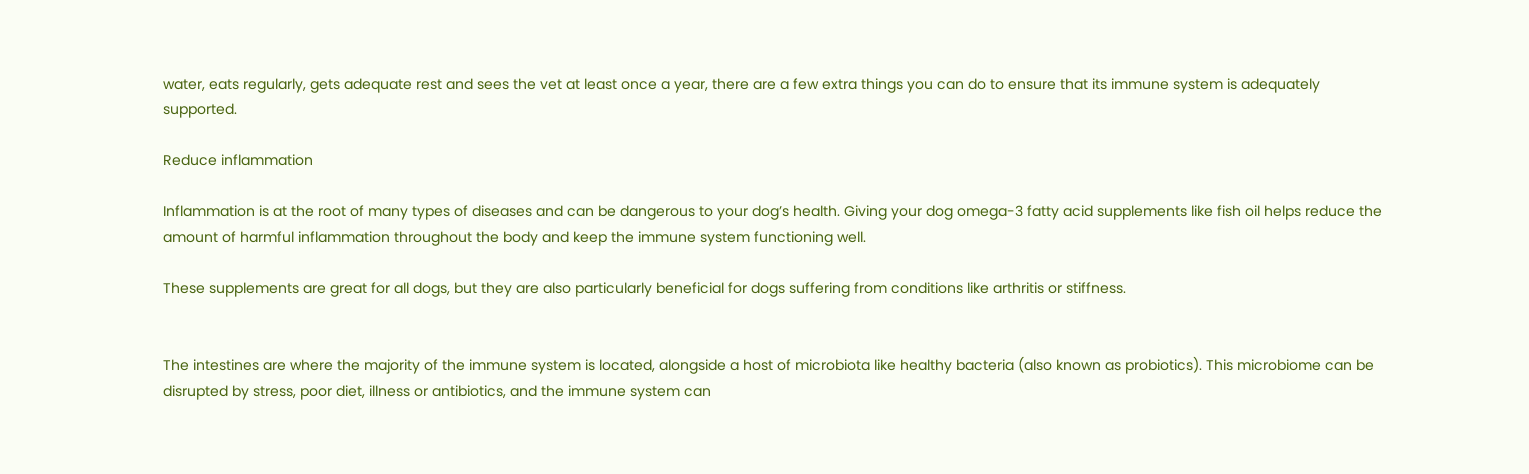water, eats regularly, gets adequate rest and sees the vet at least once a year, there are a few extra things you can do to ensure that its immune system is adequately supported.

Reduce inflammation

Inflammation is at the root of many types of diseases and can be dangerous to your dog’s health. Giving your dog omega-3 fatty acid supplements like fish oil helps reduce the amount of harmful inflammation throughout the body and keep the immune system functioning well.

These supplements are great for all dogs, but they are also particularly beneficial for dogs suffering from conditions like arthritis or stiffness.


The intestines are where the majority of the immune system is located, alongside a host of microbiota like healthy bacteria (also known as probiotics). This microbiome can be disrupted by stress, poor diet, illness or antibiotics, and the immune system can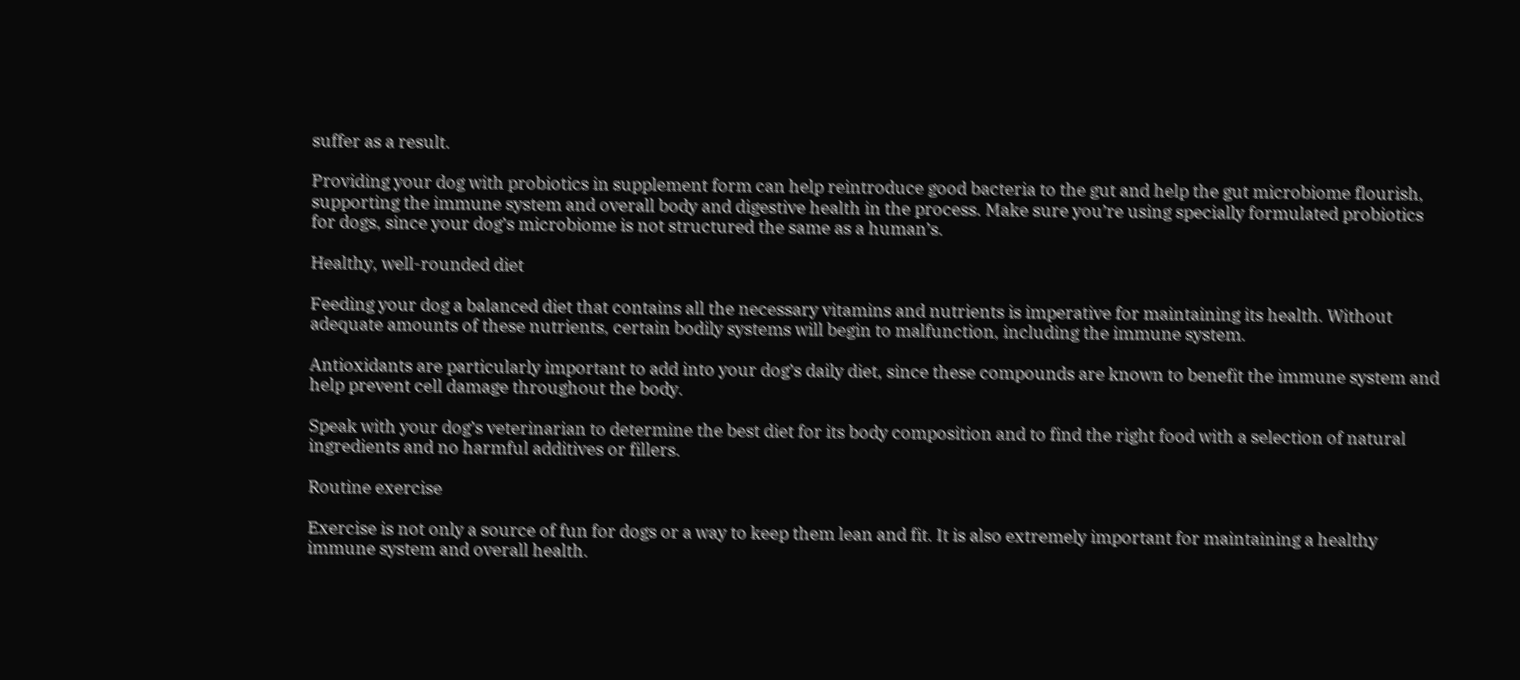suffer as a result.

Providing your dog with probiotics in supplement form can help reintroduce good bacteria to the gut and help the gut microbiome flourish, supporting the immune system and overall body and digestive health in the process. Make sure you’re using specially formulated probiotics for dogs, since your dog’s microbiome is not structured the same as a human’s.

Healthy, well-rounded diet

Feeding your dog a balanced diet that contains all the necessary vitamins and nutrients is imperative for maintaining its health. Without adequate amounts of these nutrients, certain bodily systems will begin to malfunction, including the immune system.

Antioxidants are particularly important to add into your dog’s daily diet, since these compounds are known to benefit the immune system and help prevent cell damage throughout the body.

Speak with your dog’s veterinarian to determine the best diet for its body composition and to find the right food with a selection of natural ingredients and no harmful additives or fillers.

Routine exercise

Exercise is not only a source of fun for dogs or a way to keep them lean and fit. It is also extremely important for maintaining a healthy immune system and overall health.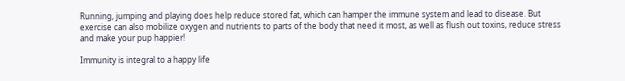Running, jumping and playing does help reduce stored fat, which can hamper the immune system and lead to disease. But exercise can also mobilize oxygen and nutrients to parts of the body that need it most, as well as flush out toxins, reduce stress and make your pup happier!

Immunity is integral to a happy life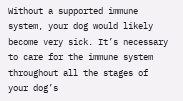Without a supported immune system, your dog would likely become very sick. It’s necessary to care for the immune system throughout all the stages of your dog’s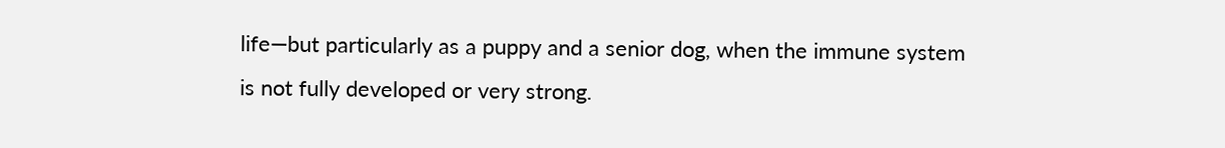life—but particularly as a puppy and a senior dog, when the immune system is not fully developed or very strong.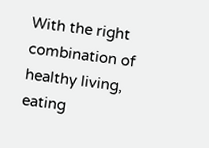With the right combination of healthy living, eating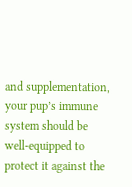and supplementation, your pup’s immune system should be well-equipped to protect it against the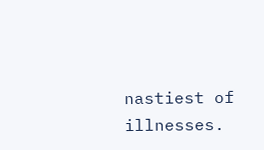nastiest of illnesses.